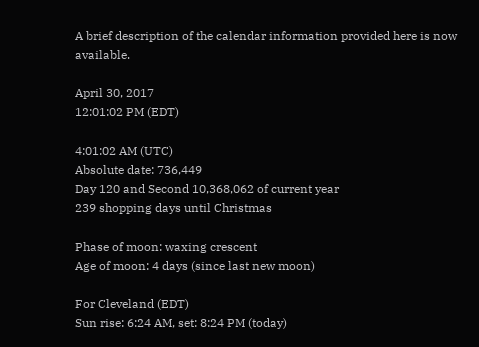A brief description of the calendar information provided here is now available.

April 30, 2017
12:01:02 PM (EDT)

4:01:02 AM (UTC)
Absolute date: 736,449
Day 120 and Second 10,368,062 of current year
239 shopping days until Christmas

Phase of moon: waxing crescent
Age of moon: 4 days (since last new moon)

For Cleveland (EDT)
Sun rise: 6:24 AM, set: 8:24 PM (today)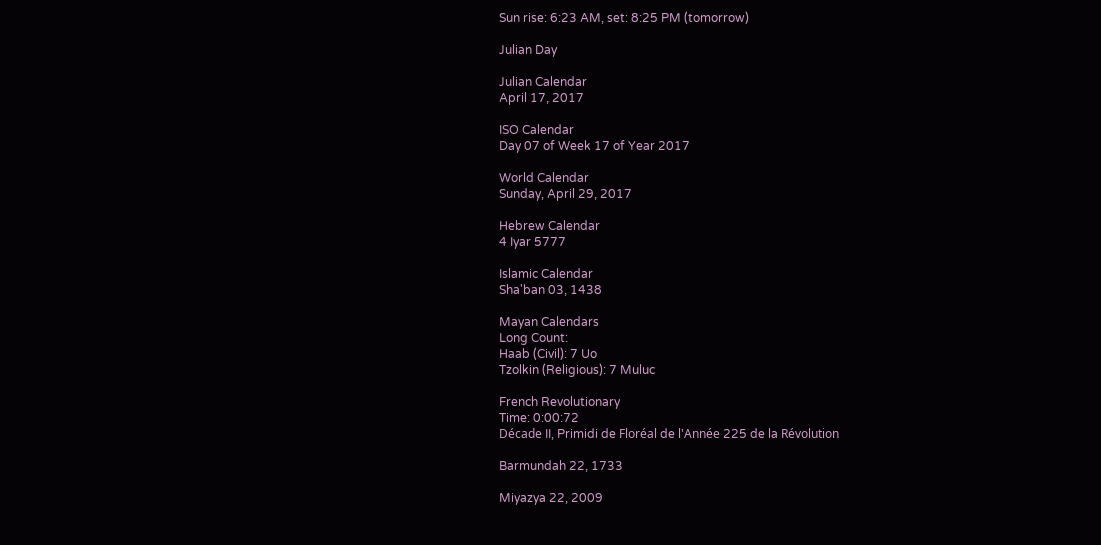Sun rise: 6:23 AM, set: 8:25 PM (tomorrow)

Julian Day

Julian Calendar
April 17, 2017

ISO Calendar
Day 07 of Week 17 of Year 2017

World Calendar
Sunday, April 29, 2017

Hebrew Calendar
4 Iyar 5777

Islamic Calendar
Sha'ban 03, 1438

Mayan Calendars
Long Count:
Haab (Civil): 7 Uo
Tzolkin (Religious): 7 Muluc

French Revolutionary
Time: 0:00:72
Décade II, Primidi de Floréal de l'Année 225 de la Révolution

Barmundah 22, 1733

Miyazya 22, 2009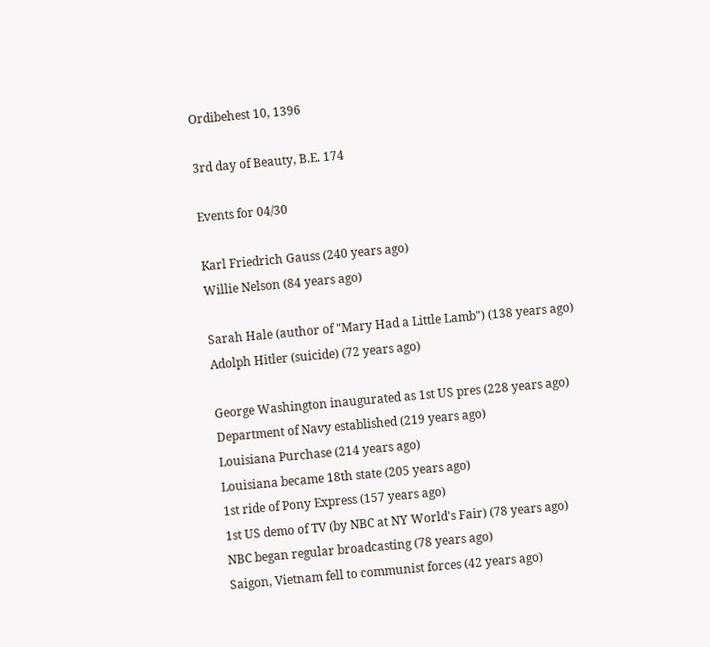Ordibehest 10, 1396

3rd day of Beauty, B.E. 174

Events for 04/30

Karl Friedrich Gauss (240 years ago)
Willie Nelson (84 years ago)

Sarah Hale (author of "Mary Had a Little Lamb") (138 years ago)
Adolph Hitler (suicide) (72 years ago)

George Washington inaugurated as 1st US pres (228 years ago)
Department of Navy established (219 years ago)
Louisiana Purchase (214 years ago)
Louisiana became 18th state (205 years ago)
1st ride of Pony Express (157 years ago)
1st US demo of TV (by NBC at NY World's Fair) (78 years ago)
NBC began regular broadcasting (78 years ago)
Saigon, Vietnam fell to communist forces (42 years ago)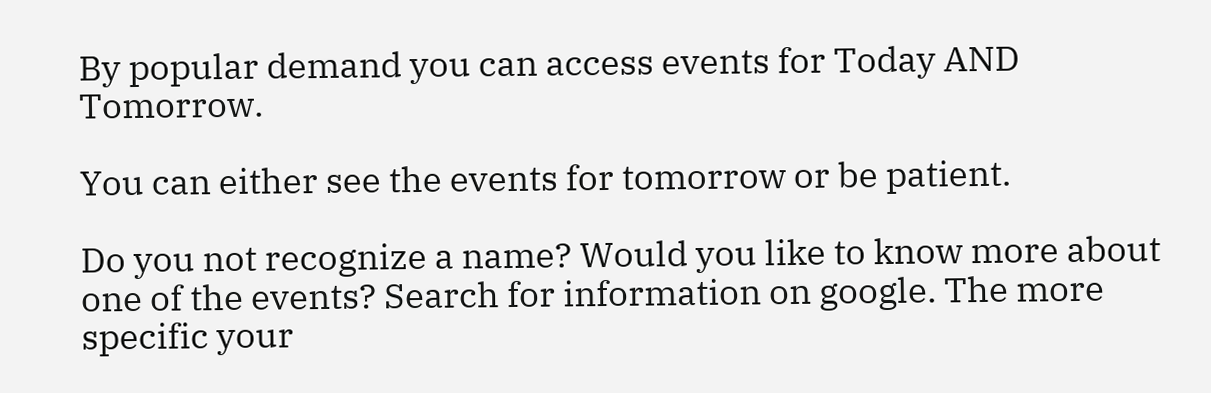By popular demand you can access events for Today AND Tomorrow.

You can either see the events for tomorrow or be patient.

Do you not recognize a name? Would you like to know more about one of the events? Search for information on google. The more specific your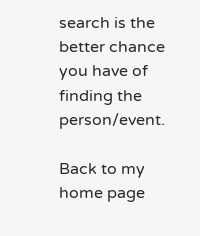search is the better chance you have of finding the person/event.

Back to my home page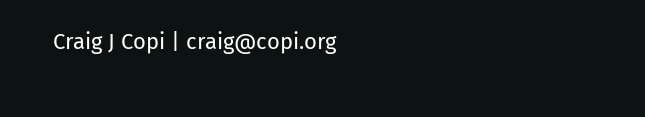Craig J Copi | craig@copi.org